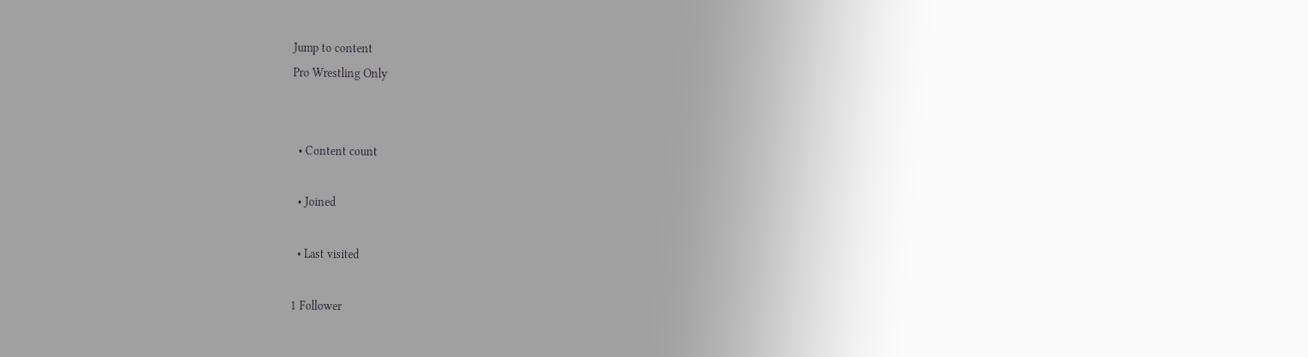Jump to content
Pro Wrestling Only


  • Content count

  • Joined

  • Last visited

1 Follower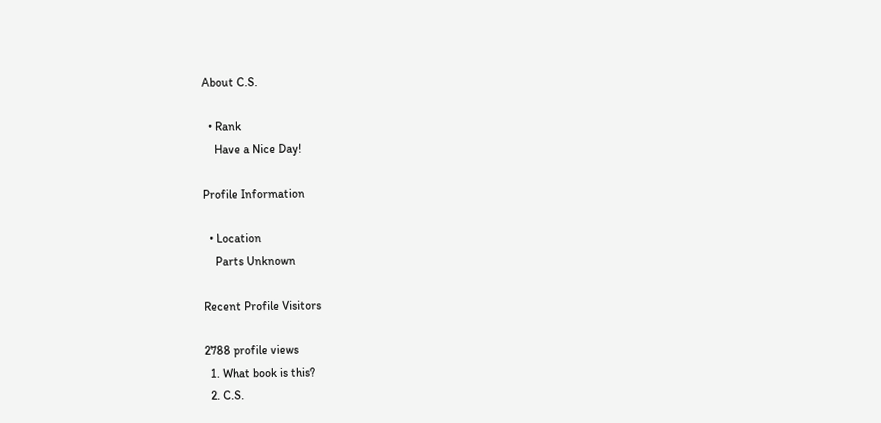About C.S.

  • Rank
    Have a Nice Day!

Profile Information

  • Location
    Parts Unknown

Recent Profile Visitors

2788 profile views
  1. What book is this?
  2. C.S.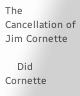The Cancellation of Jim Cornette

    Did Cornette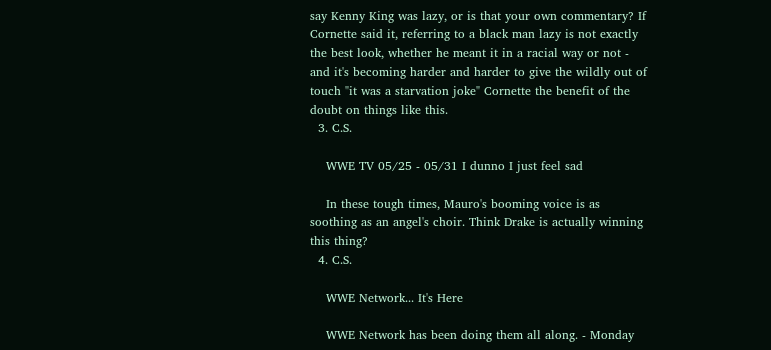say Kenny King was lazy, or is that your own commentary? If Cornette said it, referring to a black man lazy is not exactly the best look, whether he meant it in a racial way or not - and it's becoming harder and harder to give the wildly out of touch "it was a starvation joke" Cornette the benefit of the doubt on things like this.
  3. C.S.

    WWE TV 05/25 - 05/31 I dunno I just feel sad

    In these tough times, Mauro's booming voice is as soothing as an angel's choir. Think Drake is actually winning this thing?
  4. C.S.

    WWE Network... It's Here

    WWE Network has been doing them all along. - Monday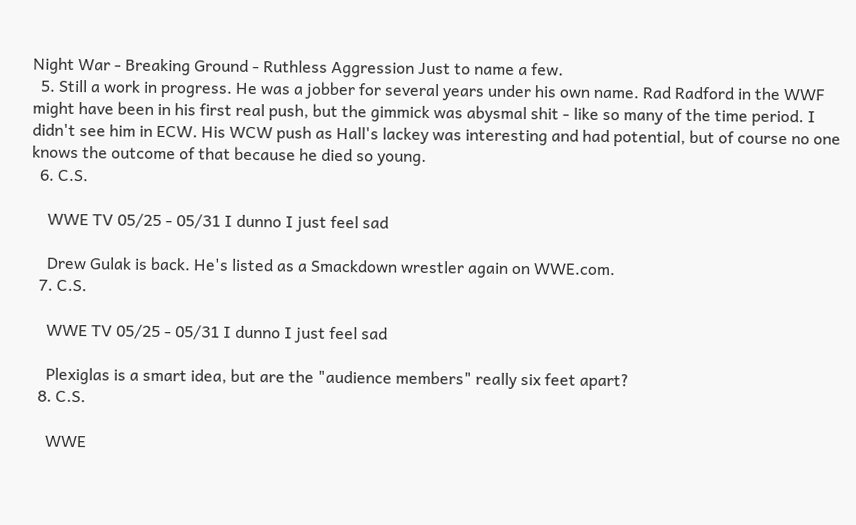Night War - Breaking Ground - Ruthless Aggression Just to name a few.
  5. Still a work in progress. He was a jobber for several years under his own name. Rad Radford in the WWF might have been in his first real push, but the gimmick was abysmal shit - like so many of the time period. I didn't see him in ECW. His WCW push as Hall's lackey was interesting and had potential, but of course no one knows the outcome of that because he died so young.
  6. C.S.

    WWE TV 05/25 - 05/31 I dunno I just feel sad

    Drew Gulak is back. He's listed as a Smackdown wrestler again on WWE.com.
  7. C.S.

    WWE TV 05/25 - 05/31 I dunno I just feel sad

    Plexiglas is a smart idea, but are the "audience members" really six feet apart?
  8. C.S.

    WWE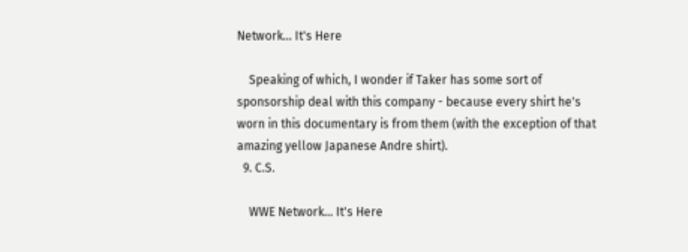Network... It's Here

    Speaking of which, I wonder if Taker has some sort of sponsorship deal with this company - because every shirt he's worn in this documentary is from them (with the exception of that amazing yellow Japanese Andre shirt).
  9. C.S.

    WWE Network... It's Here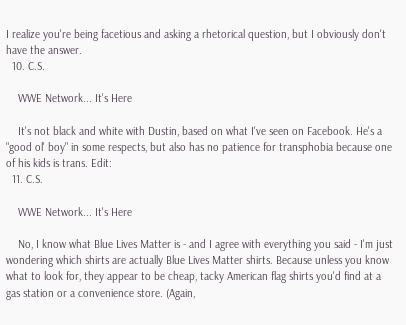I realize you're being facetious and asking a rhetorical question, but I obviously don't have the answer.
  10. C.S.

    WWE Network... It's Here

    It's not black and white with Dustin, based on what I've seen on Facebook. He's a "good ol' boy" in some respects, but also has no patience for transphobia because one of his kids is trans. Edit:
  11. C.S.

    WWE Network... It's Here

    No, I know what Blue Lives Matter is - and I agree with everything you said - I'm just wondering which shirts are actually Blue Lives Matter shirts. Because unless you know what to look for, they appear to be cheap, tacky American flag shirts you'd find at a gas station or a convenience store. (Again,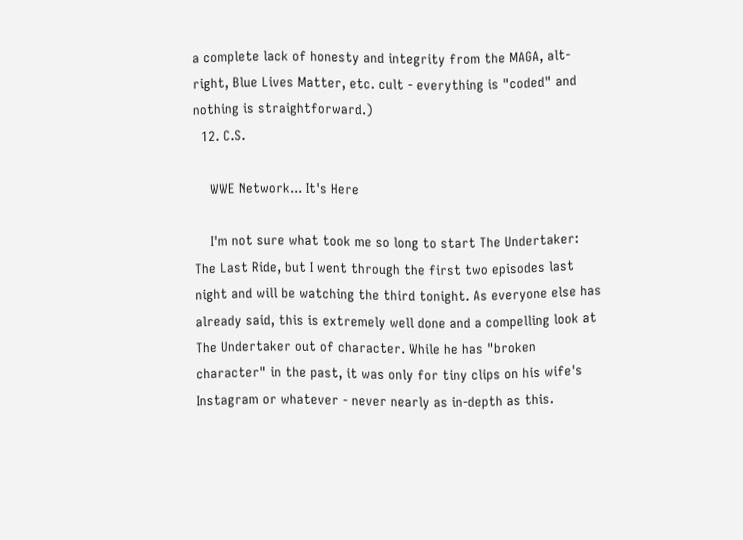a complete lack of honesty and integrity from the MAGA, alt-right, Blue Lives Matter, etc. cult - everything is "coded" and nothing is straightforward.)
  12. C.S.

    WWE Network... It's Here

    I'm not sure what took me so long to start The Undertaker: The Last Ride, but I went through the first two episodes last night and will be watching the third tonight. As everyone else has already said, this is extremely well done and a compelling look at The Undertaker out of character. While he has "broken character" in the past, it was only for tiny clips on his wife's Instagram or whatever - never nearly as in-depth as this.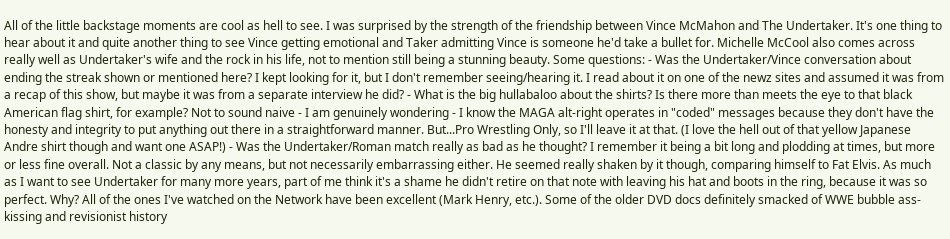All of the little backstage moments are cool as hell to see. I was surprised by the strength of the friendship between Vince McMahon and The Undertaker. It's one thing to hear about it and quite another thing to see Vince getting emotional and Taker admitting Vince is someone he'd take a bullet for. Michelle McCool also comes across really well as Undertaker's wife and the rock in his life, not to mention still being a stunning beauty. Some questions: - Was the Undertaker/Vince conversation about ending the streak shown or mentioned here? I kept looking for it, but I don't remember seeing/hearing it. I read about it on one of the newz sites and assumed it was from a recap of this show, but maybe it was from a separate interview he did? - What is the big hullabaloo about the shirts? Is there more than meets the eye to that black American flag shirt, for example? Not to sound naive - I am genuinely wondering - I know the MAGA alt-right operates in "coded" messages because they don't have the honesty and integrity to put anything out there in a straightforward manner. But...Pro Wrestling Only, so I'll leave it at that. (I love the hell out of that yellow Japanese Andre shirt though and want one ASAP!) - Was the Undertaker/Roman match really as bad as he thought? I remember it being a bit long and plodding at times, but more or less fine overall. Not a classic by any means, but not necessarily embarrassing either. He seemed really shaken by it though, comparing himself to Fat Elvis. As much as I want to see Undertaker for many more years, part of me think it's a shame he didn't retire on that note with leaving his hat and boots in the ring, because it was so perfect. Why? All of the ones I've watched on the Network have been excellent (Mark Henry, etc.). Some of the older DVD docs definitely smacked of WWE bubble ass-kissing and revisionist history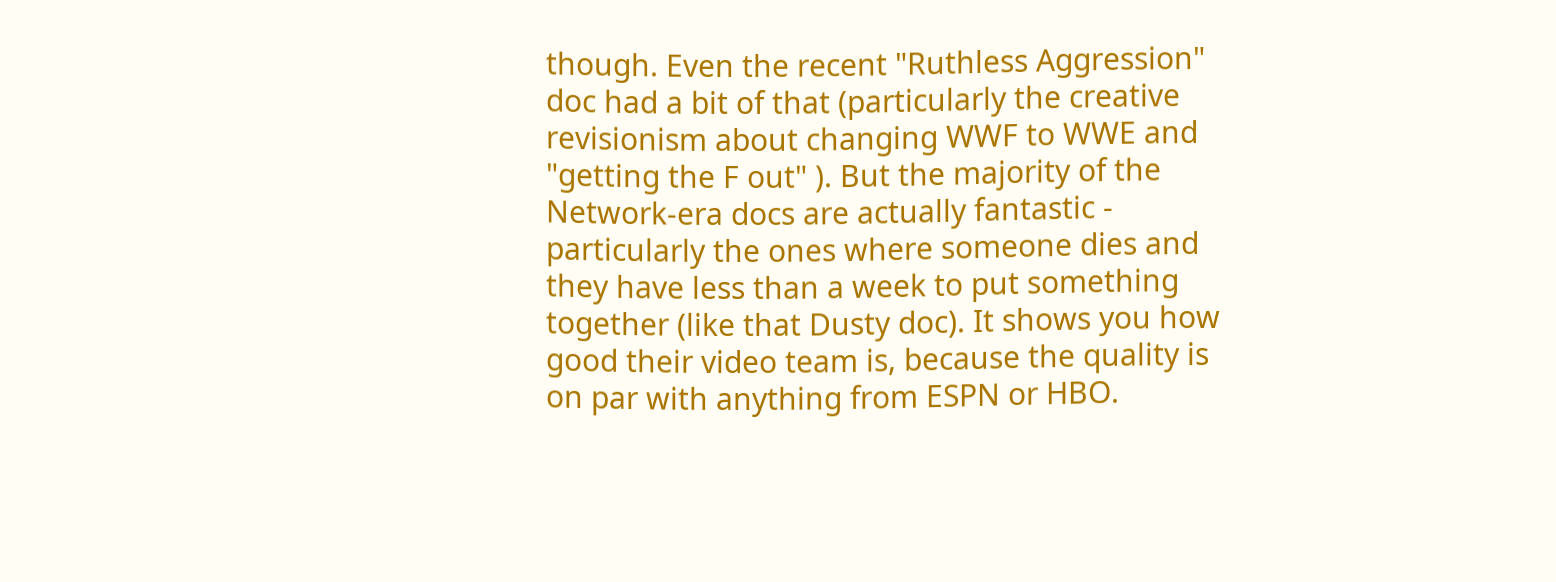though. Even the recent "Ruthless Aggression" doc had a bit of that (particularly the creative revisionism about changing WWF to WWE and "getting the F out" ). But the majority of the Network-era docs are actually fantastic - particularly the ones where someone dies and they have less than a week to put something together (like that Dusty doc). It shows you how good their video team is, because the quality is on par with anything from ESPN or HBO.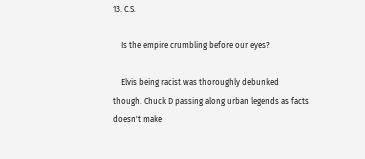13. C.S.

    Is the empire crumbling before our eyes?

    Elvis being racist was thoroughly debunked though. Chuck D passing along urban legends as facts doesn't make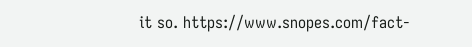it so. https://www.snopes.com/fact-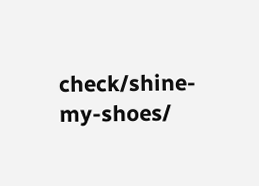check/shine-my-shoes/